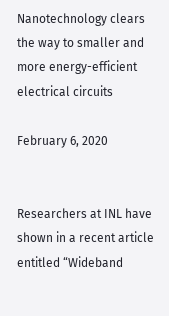Nanotechnology clears the way to smaller and more energy-efficient electrical circuits

February 6, 2020


Researchers at INL have shown in a recent article entitled “Wideband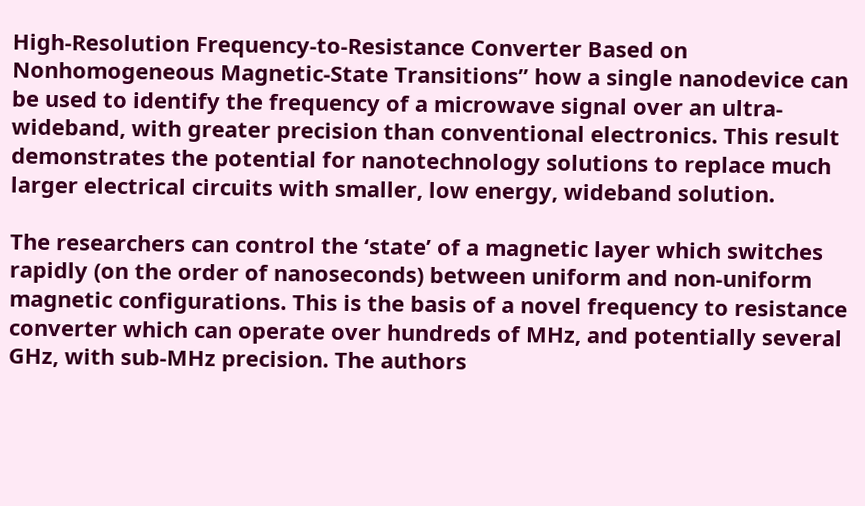High-Resolution Frequency-to-Resistance Converter Based on Nonhomogeneous Magnetic-State Transitions” how a single nanodevice can be used to identify the frequency of a microwave signal over an ultra-wideband, with greater precision than conventional electronics. This result demonstrates the potential for nanotechnology solutions to replace much larger electrical circuits with smaller, low energy, wideband solution.

The researchers can control the ‘state’ of a magnetic layer which switches rapidly (on the order of nanoseconds) between uniform and non-uniform magnetic configurations. This is the basis of a novel frequency to resistance converter which can operate over hundreds of MHz, and potentially several GHz, with sub-MHz precision. The authors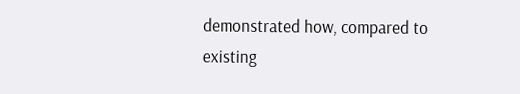demonstrated how, compared to existing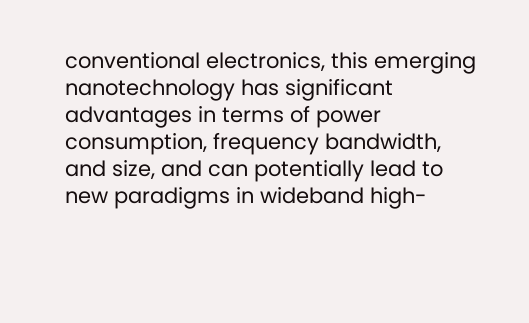conventional electronics, this emerging nanotechnology has significant advantages in terms of power consumption, frequency bandwidth, and size, and can potentially lead to new paradigms in wideband high-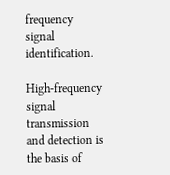frequency signal identification.

High-frequency signal transmission and detection is the basis of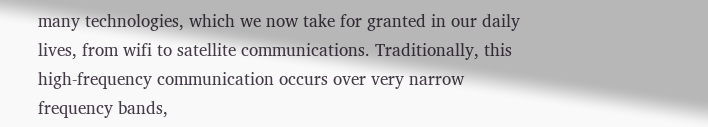many technologies, which we now take for granted in our daily lives, from wifi to satellite communications. Traditionally, this high-frequency communication occurs over very narrow frequency bands,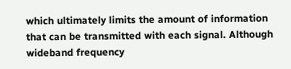which ultimately limits the amount of information that can be transmitted with each signal. Although wideband frequency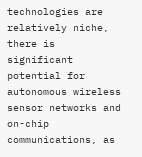technologies are relatively niche, there is significant potential for autonomous wireless sensor networks and on-chip communications, as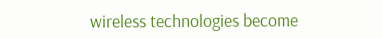wireless technologies become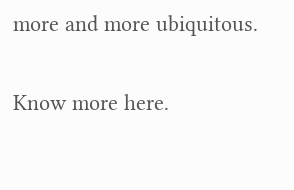more and more ubiquitous.

Know more here.